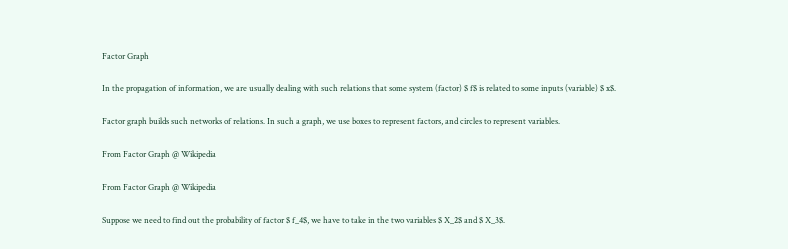Factor Graph

In the propagation of information, we are usually dealing with such relations that some system (factor) $ f$ is related to some inputs (variable) $ x$.

Factor graph builds such networks of relations. In such a graph, we use boxes to represent factors, and circles to represent variables.

From Factor Graph @ Wikipedia

From Factor Graph @ Wikipedia

Suppose we need to find out the probability of factor $ f_4$, we have to take in the two variables $ X_2$ and $ X_3$.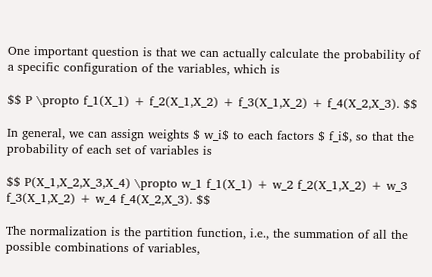One important question is that we can actually calculate the probability of a specific configuration of the variables, which is

$$ P \propto f_1(X_1) + f_2(X_1,X_2) + f_3(X_1,X_2) + f_4(X_2,X_3). $$

In general, we can assign weights $ w_i$ to each factors $ f_i$, so that the probability of each set of variables is

$$ P(X_1,X_2,X_3,X_4) \propto w_1 f_1(X_1) + w_2 f_2(X_1,X_2) + w_3 f_3(X_1,X_2) + w_4 f_4(X_2,X_3). $$

The normalization is the partition function, i.e., the summation of all the possible combinations of variables,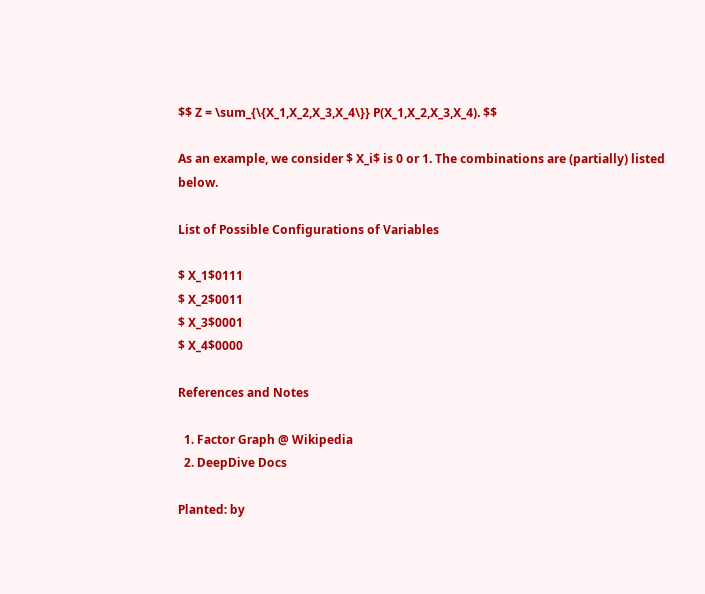$$ Z = \sum_{\{X_1,X_2,X_3,X_4\}} P(X_1,X_2,X_3,X_4). $$

As an example, we consider $ X_i$ is 0 or 1. The combinations are (partially) listed below.

List of Possible Configurations of Variables

$ X_1$0111
$ X_2$0011
$ X_3$0001
$ X_4$0000

References and Notes

  1. Factor Graph @ Wikipedia
  2. DeepDive Docs

Planted: by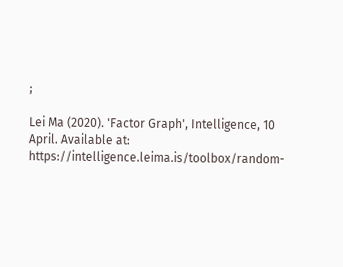;

Lei Ma (2020). 'Factor Graph', Intelligence, 10 April. Available at: https://intelligence.leima.is/toolbox/random-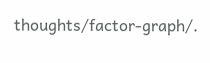thoughts/factor-graph/.